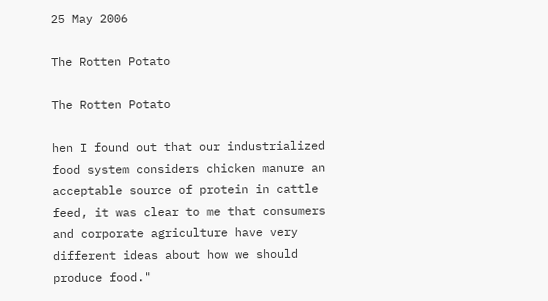25 May 2006

The Rotten Potato

The Rotten Potato

hen I found out that our industrialized food system considers chicken manure an acceptable source of protein in cattle feed, it was clear to me that consumers and corporate agriculture have very different ideas about how we should produce food."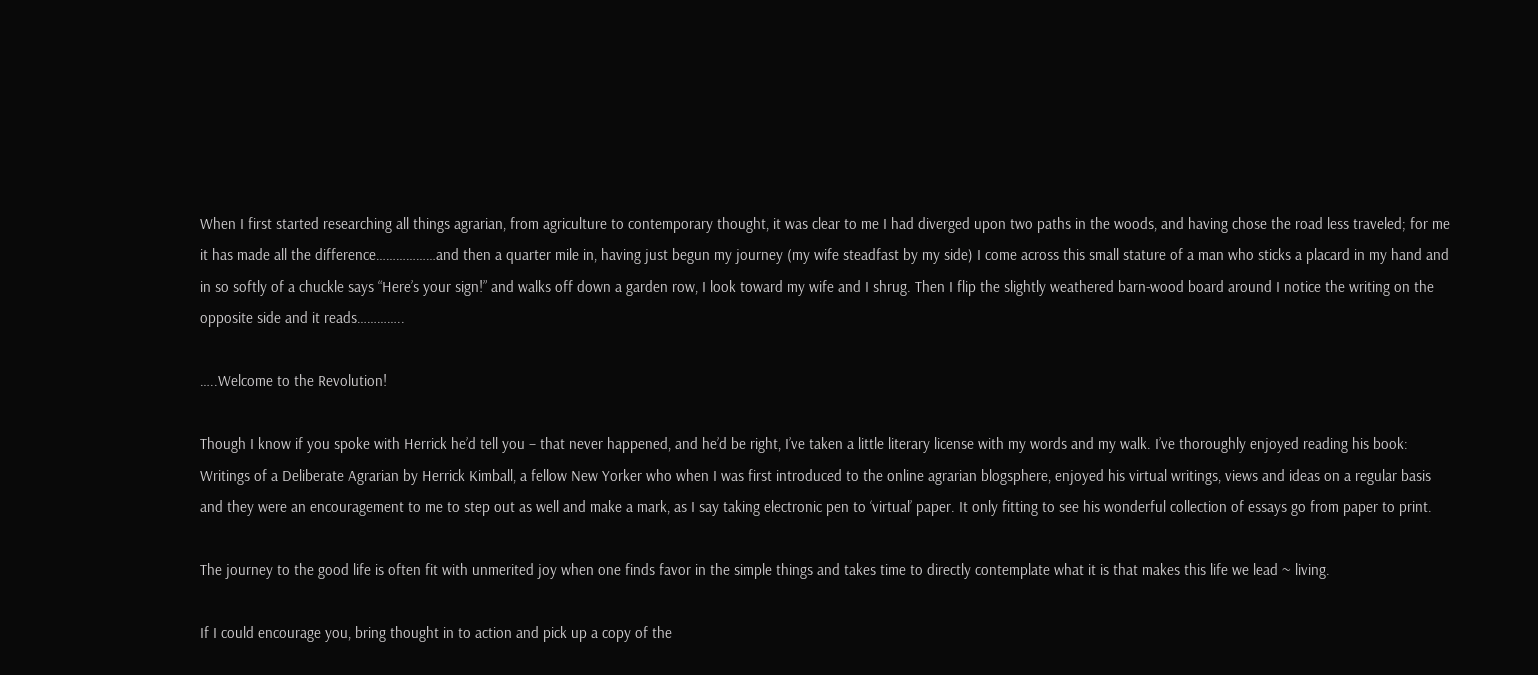When I first started researching all things agrarian, from agriculture to contemporary thought, it was clear to me I had diverged upon two paths in the woods, and having chose the road less traveled; for me it has made all the difference………………and then a quarter mile in, having just begun my journey (my wife steadfast by my side) I come across this small stature of a man who sticks a placard in my hand and in so softly of a chuckle says “Here’s your sign!” and walks off down a garden row, I look toward my wife and I shrug. Then I flip the slightly weathered barn-wood board around I notice the writing on the opposite side and it reads…………..

…..Welcome to the Revolution!

Though I know if you spoke with Herrick he’d tell you – that never happened, and he’d be right, I’ve taken a little literary license with my words and my walk. I’ve thoroughly enjoyed reading his book: Writings of a Deliberate Agrarian by Herrick Kimball, a fellow New Yorker who when I was first introduced to the online agrarian blogsphere, enjoyed his virtual writings, views and ideas on a regular basis and they were an encouragement to me to step out as well and make a mark, as I say taking electronic pen to ‘virtual’ paper. It only fitting to see his wonderful collection of essays go from paper to print.

The journey to the good life is often fit with unmerited joy when one finds favor in the simple things and takes time to directly contemplate what it is that makes this life we lead ~ living.

If I could encourage you, bring thought in to action and pick up a copy of the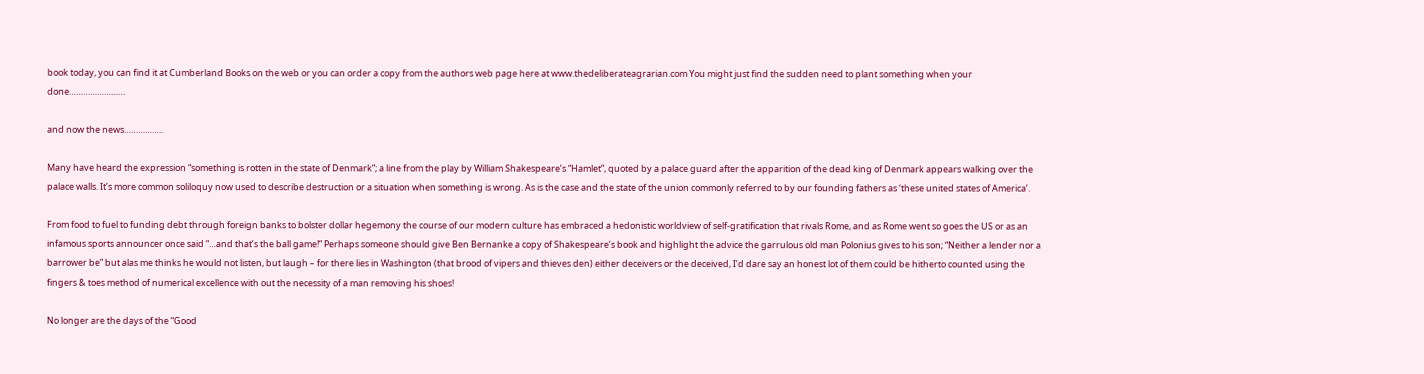book today, you can find it at Cumberland Books on the web or you can order a copy from the authors web page here at www.thedeliberateagrarian.com You might just find the sudden need to plant something when your done……………………

and now the news……………..

Many have heard the expression “something is rotten in the state of Denmark”; a line from the play by William Shakespeare’s “Hamlet”, quoted by a palace guard after the apparition of the dead king of Denmark appears walking over the palace walls. It’s more common soliloquy now used to describe destruction or a situation when something is wrong. As is the case and the state of the union commonly referred to by our founding fathers as ‘these united states of America’.

From food to fuel to funding debt through foreign banks to bolster dollar hegemony the course of our modern culture has embraced a hedonistic worldview of self-gratification that rivals Rome, and as Rome went so goes the US or as an infamous sports announcer once said “…and that’s the ball game!” Perhaps someone should give Ben Bernanke a copy of Shakespeare’s book and highlight the advice the garrulous old man Polonius gives to his son; “Neither a lender nor a barrower be” but alas me thinks he would not listen, but laugh – for there lies in Washington (that brood of vipers and thieves den) either deceivers or the deceived, I’d dare say an honest lot of them could be hitherto counted using the fingers & toes method of numerical excellence with out the necessity of a man removing his shoes!

No longer are the days of the “Good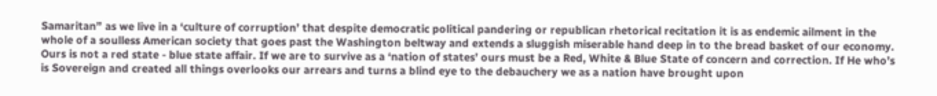Samaritan” as we live in a ‘culture of corruption’ that despite democratic political pandering or republican rhetorical recitation it is as endemic ailment in the whole of a soulless American society that goes past the Washington beltway and extends a sluggish miserable hand deep in to the bread basket of our economy. Ours is not a red state - blue state affair. If we are to survive as a ‘nation of states’ ours must be a Red, White & Blue State of concern and correction. If He who’s is Sovereign and created all things overlooks our arrears and turns a blind eye to the debauchery we as a nation have brought upon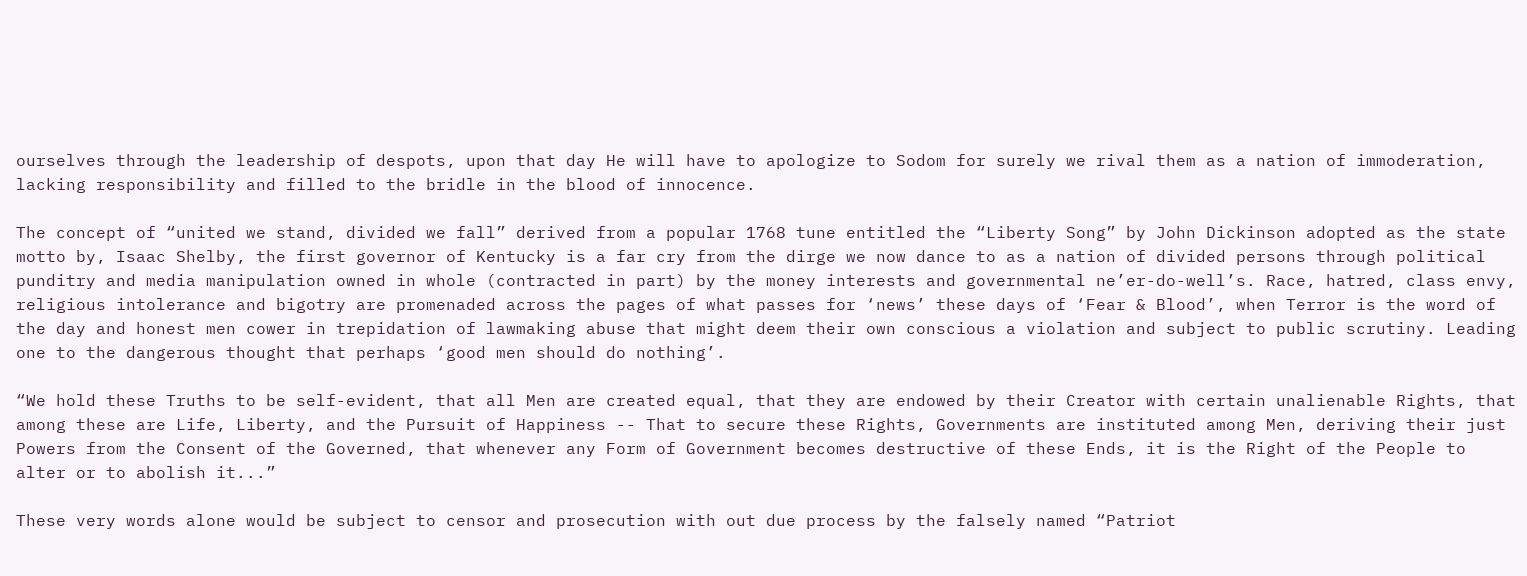ourselves through the leadership of despots, upon that day He will have to apologize to Sodom for surely we rival them as a nation of immoderation, lacking responsibility and filled to the bridle in the blood of innocence.

The concept of “united we stand, divided we fall” derived from a popular 1768 tune entitled the “Liberty Song” by John Dickinson adopted as the state motto by, Isaac Shelby, the first governor of Kentucky is a far cry from the dirge we now dance to as a nation of divided persons through political punditry and media manipulation owned in whole (contracted in part) by the money interests and governmental ne’er-do-well’s. Race, hatred, class envy, religious intolerance and bigotry are promenaded across the pages of what passes for ‘news’ these days of ‘Fear & Blood’, when Terror is the word of the day and honest men cower in trepidation of lawmaking abuse that might deem their own conscious a violation and subject to public scrutiny. Leading one to the dangerous thought that perhaps ‘good men should do nothing’.

“We hold these Truths to be self-evident, that all Men are created equal, that they are endowed by their Creator with certain unalienable Rights, that among these are Life, Liberty, and the Pursuit of Happiness -- That to secure these Rights, Governments are instituted among Men, deriving their just Powers from the Consent of the Governed, that whenever any Form of Government becomes destructive of these Ends, it is the Right of the People to alter or to abolish it...”

These very words alone would be subject to censor and prosecution with out due process by the falsely named “Patriot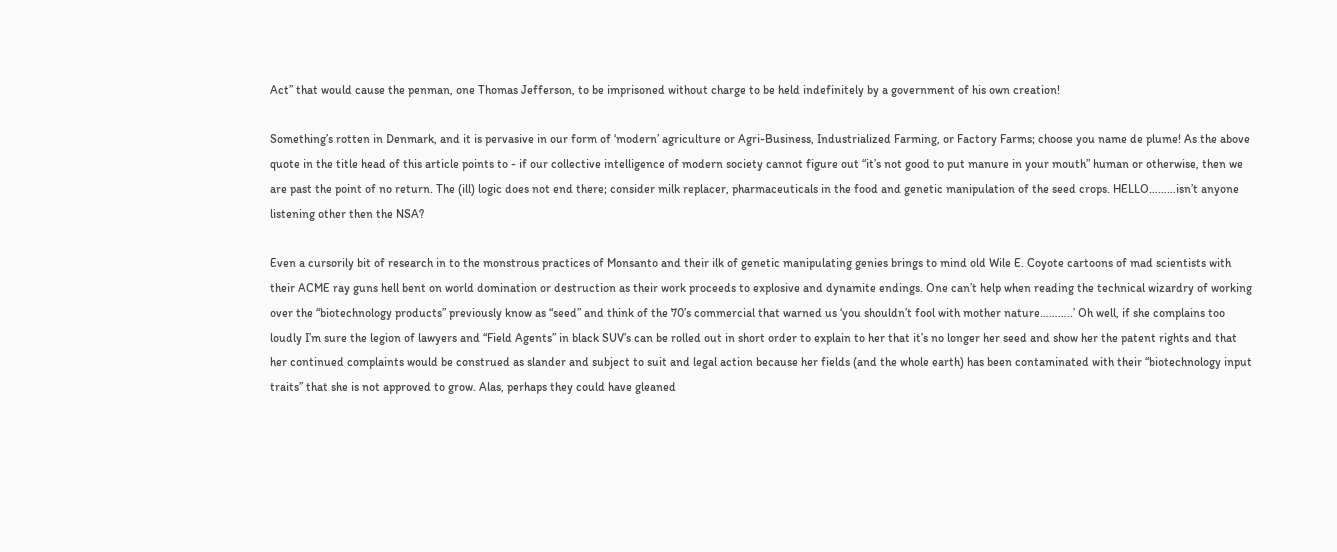Act” that would cause the penman, one Thomas Jefferson, to be imprisoned without charge to be held indefinitely by a government of his own creation!

Something’s rotten in Denmark, and it is pervasive in our form of ‘modern’ agriculture or Agri-Business, Industrialized Farming, or Factory Farms; choose you name de plume! As the above quote in the title head of this article points to - if our collective intelligence of modern society cannot figure out “it’s not good to put manure in your mouth” human or otherwise, then we are past the point of no return. The (ill) logic does not end there; consider milk replacer, pharmaceuticals in the food and genetic manipulation of the seed crops. HELLO………isn’t anyone listening other then the NSA?

Even a cursorily bit of research in to the monstrous practices of Monsanto and their ilk of genetic manipulating genies brings to mind old Wile E. Coyote cartoons of mad scientists with their ACME ray guns hell bent on world domination or destruction as their work proceeds to explosive and dynamite endings. One can’t help when reading the technical wizardry of working over the “biotechnology products” previously know as “seed” and think of the 70’s commercial that warned us ‘you shouldn’t fool with mother nature………..’ Oh well, if she complains too loudly I’m sure the legion of lawyers and “Field Agents” in black SUV’s can be rolled out in short order to explain to her that it’s no longer her seed and show her the patent rights and that her continued complaints would be construed as slander and subject to suit and legal action because her fields (and the whole earth) has been contaminated with their “biotechnology input traits” that she is not approved to grow. Alas, perhaps they could have gleaned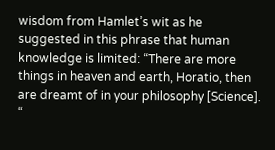wisdom from Hamlet’s wit as he suggested in this phrase that human knowledge is limited: “There are more things in heaven and earth, Horatio, then are dreamt of in your philosophy [Science]. “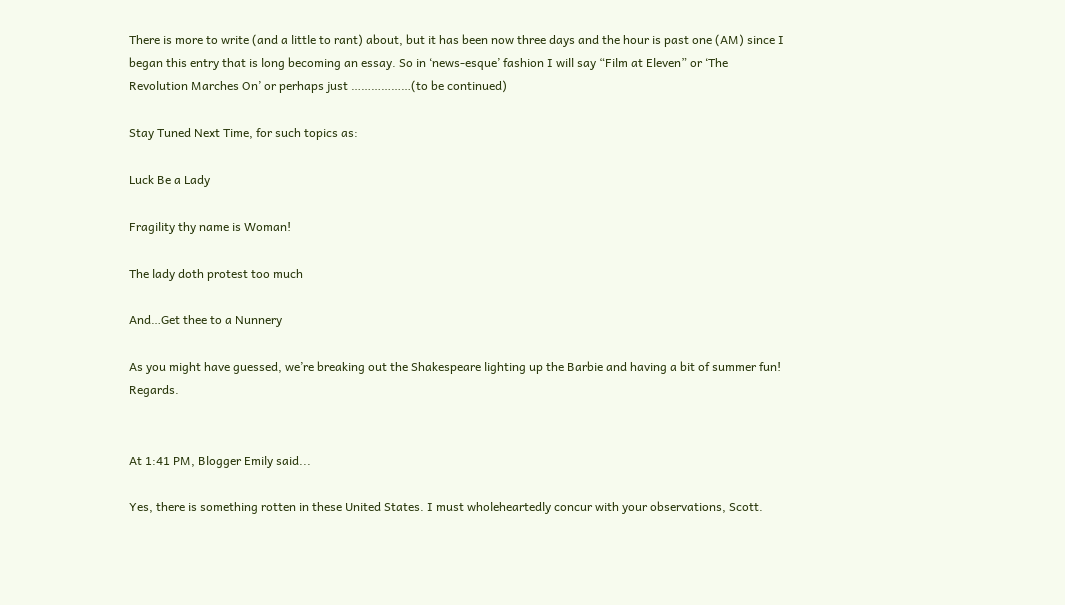There is more to write (and a little to rant) about, but it has been now three days and the hour is past one (AM) since I began this entry that is long becoming an essay. So in ‘news-esque’ fashion I will say “Film at Eleven” or ‘The Revolution Marches On’ or perhaps just ………………(to be continued)

Stay Tuned Next Time, for such topics as:

Luck Be a Lady

Fragility thy name is Woman!

The lady doth protest too much

And…Get thee to a Nunnery

As you might have guessed, we’re breaking out the Shakespeare lighting up the Barbie and having a bit of summer fun! Regards.


At 1:41 PM, Blogger Emily said...

Yes, there is something rotten in these United States. I must wholeheartedly concur with your observations, Scott.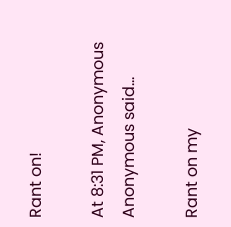Rant on!

At 8:31 PM, Anonymous Anonymous said...

Rant on my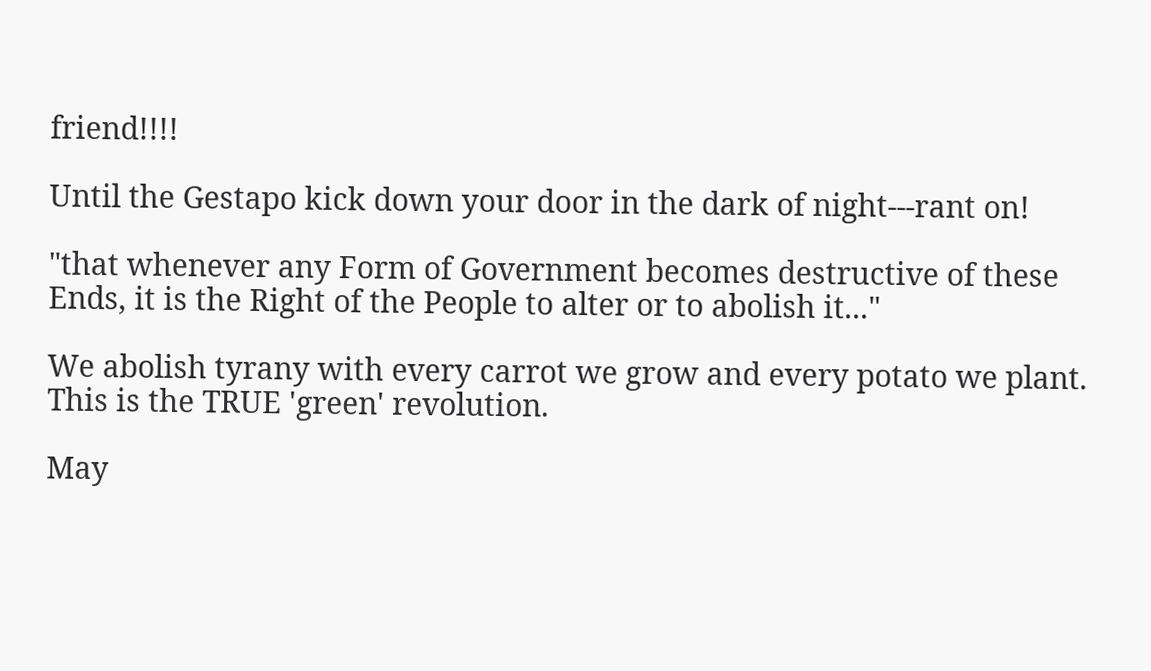friend!!!!

Until the Gestapo kick down your door in the dark of night---rant on!

"that whenever any Form of Government becomes destructive of these Ends, it is the Right of the People to alter or to abolish it..."

We abolish tyrany with every carrot we grow and every potato we plant. This is the TRUE 'green' revolution.

May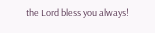the Lord bless you always!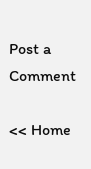Post a Comment

<< Home